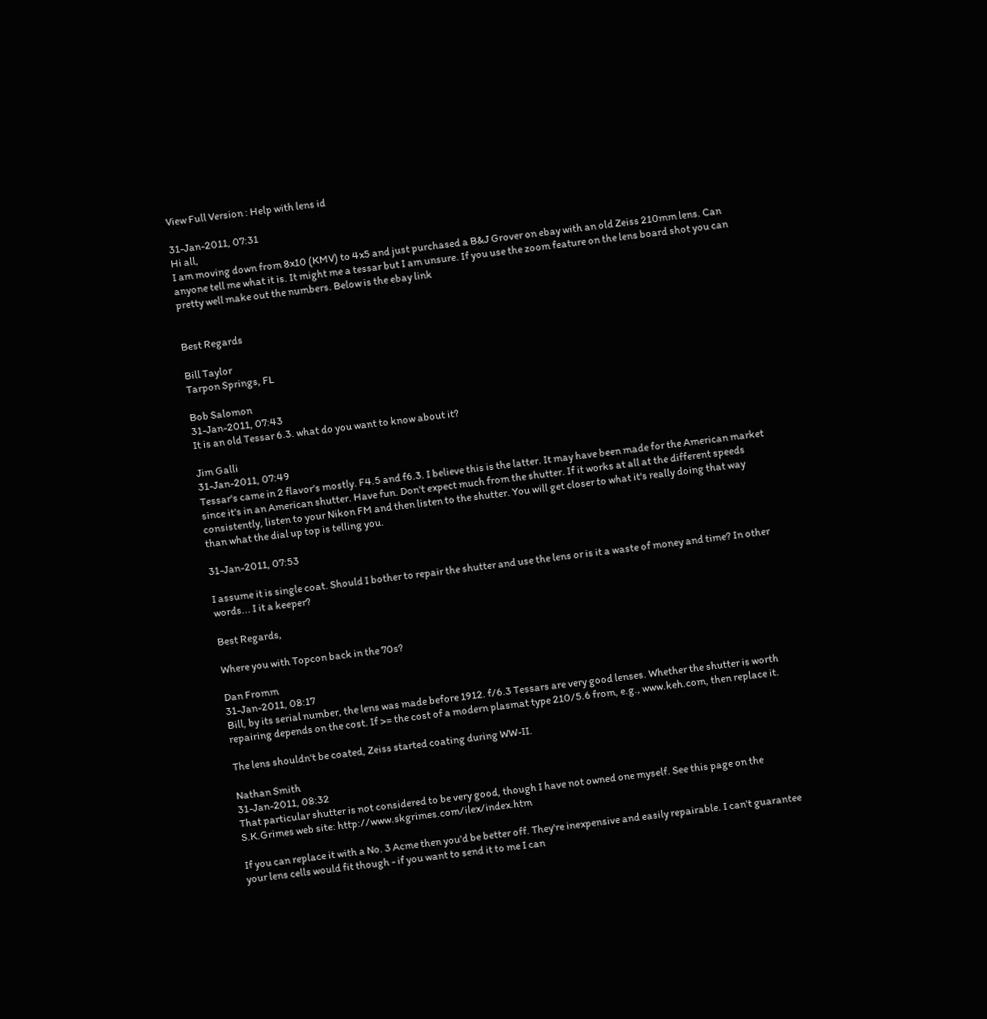View Full Version : Help with lens id

31-Jan-2011, 07:31
Hi all,
I am moving down from 8x10 (KMV) to 4x5 and just purchased a B&J Grover on ebay with an old Zeiss 210mm lens. Can anyone tell me what it is. It might me a tessar but I am unsure. If you use the zoom feature on the lens board shot you can pretty well make out the numbers. Below is the ebay link


Best Regards

Bill Taylor
Tarpon Springs, FL

Bob Salomon
31-Jan-2011, 07:43
It is an old Tessar 6.3. what do you want to know about it?

Jim Galli
31-Jan-2011, 07:49
Tessar's came in 2 flavor's mostly. F4.5 and f6.3. I believe this is the latter. It may have been made for the American market since it's in an American shutter. Have fun. Don't expect much from the shutter. If it works at all at the different speeds consistently, listen to your Nikon FM and then listen to the shutter. You will get closer to what it's really doing that way than what the dial up top is telling you.

31-Jan-2011, 07:53

I assume it is single coat. Should I bother to repair the shutter and use the lens or is it a waste of money and time? In other words... I it a keeper?

Best Regards,

Where you with Topcon back in the 70s?

Dan Fromm
31-Jan-2011, 08:17
Bill, by its serial number, the lens was made before 1912. f/6.3 Tessars are very good lenses. Whether the shutter is worth repairing depends on the cost. If >= the cost of a modern plasmat type 210/5.6 from, e.g., www.keh.com, then replace it.

The lens shouldn't be coated, Zeiss started coating during WW-II.

Nathan Smith
31-Jan-2011, 08:32
That particular shutter is not considered to be very good, though I have not owned one myself. See this page on the S.K.Grimes web site: http://www.skgrimes.com/ilex/index.htm

If you can replace it with a No. 3 Acme then you'd be better off. They're inexpensive and easily repairable. I can't guarantee your lens cells would fit though - if you want to send it to me I can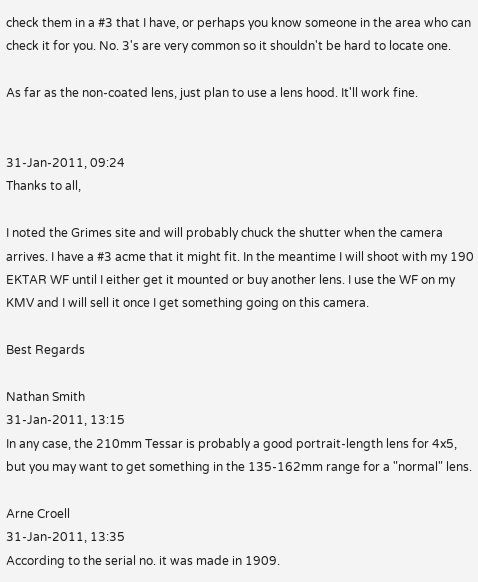check them in a #3 that I have, or perhaps you know someone in the area who can check it for you. No. 3's are very common so it shouldn't be hard to locate one.

As far as the non-coated lens, just plan to use a lens hood. It'll work fine.


31-Jan-2011, 09:24
Thanks to all,

I noted the Grimes site and will probably chuck the shutter when the camera arrives. I have a #3 acme that it might fit. In the meantime I will shoot with my 190 EKTAR WF until I either get it mounted or buy another lens. I use the WF on my KMV and I will sell it once I get something going on this camera.

Best Regards

Nathan Smith
31-Jan-2011, 13:15
In any case, the 210mm Tessar is probably a good portrait-length lens for 4x5, but you may want to get something in the 135-162mm range for a "normal" lens.

Arne Croell
31-Jan-2011, 13:35
According to the serial no. it was made in 1909.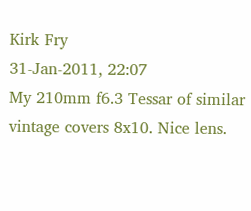Kirk Fry
31-Jan-2011, 22:07
My 210mm f6.3 Tessar of similar vintage covers 8x10. Nice lens.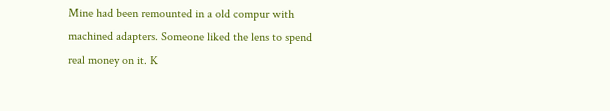Mine had been remounted in a old compur with machined adapters. Someone liked the lens to spend real money on it. K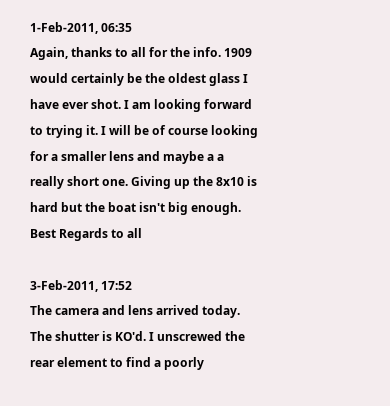1-Feb-2011, 06:35
Again, thanks to all for the info. 1909 would certainly be the oldest glass I have ever shot. I am looking forward to trying it. I will be of course looking for a smaller lens and maybe a a really short one. Giving up the 8x10 is hard but the boat isn't big enough.
Best Regards to all

3-Feb-2011, 17:52
The camera and lens arrived today. The shutter is KO'd. I unscrewed the rear element to find a poorly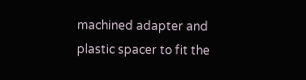machined adapter and plastic spacer to fit the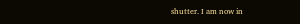shutter. I am now in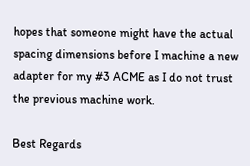hopes that someone might have the actual spacing dimensions before I machine a new adapter for my #3 ACME as I do not trust the previous machine work.

Best Regards